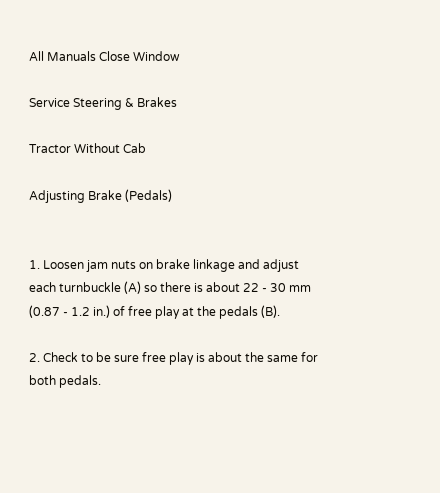All Manuals Close Window

Service Steering & Brakes

Tractor Without Cab

Adjusting Brake (Pedals)


1. Loosen jam nuts on brake linkage and adjust each turnbuckle (A) so there is about 22 - 30 mm (0.87 - 1.2 in.) of free play at the pedals (B).

2. Check to be sure free play is about the same for both pedals.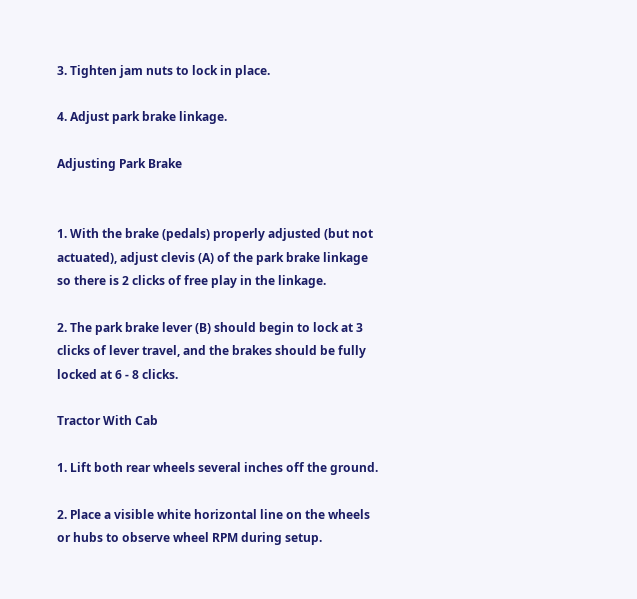3. Tighten jam nuts to lock in place.

4. Adjust park brake linkage.

Adjusting Park Brake


1. With the brake (pedals) properly adjusted (but not actuated), adjust clevis (A) of the park brake linkage so there is 2 clicks of free play in the linkage.

2. The park brake lever (B) should begin to lock at 3 clicks of lever travel, and the brakes should be fully locked at 6 - 8 clicks.

Tractor With Cab

1. Lift both rear wheels several inches off the ground.

2. Place a visible white horizontal line on the wheels or hubs to observe wheel RPM during setup.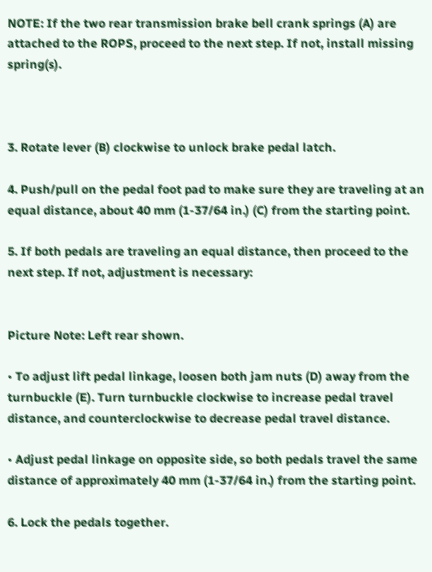NOTE: If the two rear transmission brake bell crank springs (A) are attached to the ROPS, proceed to the next step. If not, install missing spring(s).



3. Rotate lever (B) clockwise to unlock brake pedal latch.

4. Push/pull on the pedal foot pad to make sure they are traveling at an equal distance, about 40 mm (1-37/64 in.) (C) from the starting point.

5. If both pedals are traveling an equal distance, then proceed to the next step. If not, adjustment is necessary:


Picture Note: Left rear shown.

• To adjust lift pedal linkage, loosen both jam nuts (D) away from the turnbuckle (E). Turn turnbuckle clockwise to increase pedal travel distance, and counterclockwise to decrease pedal travel distance.

• Adjust pedal linkage on opposite side, so both pedals travel the same distance of approximately 40 mm (1-37/64 in.) from the starting point.

6. Lock the pedals together.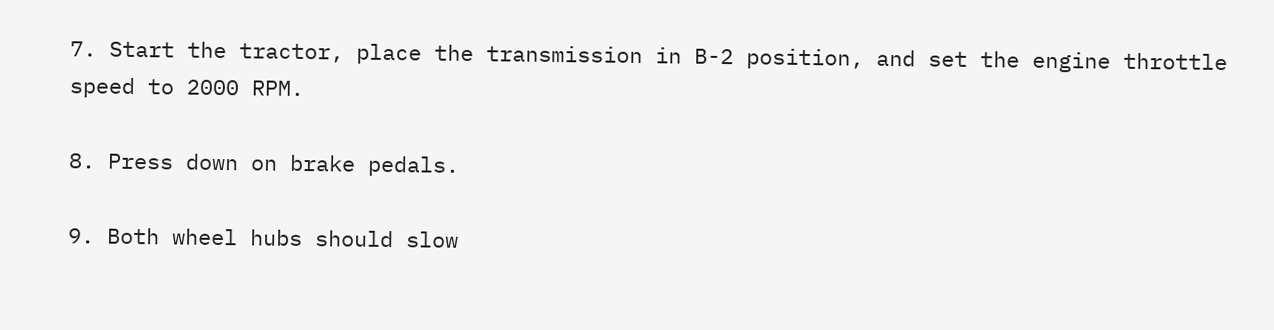7. Start the tractor, place the transmission in B-2 position, and set the engine throttle speed to 2000 RPM.

8. Press down on brake pedals.

9. Both wheel hubs should slow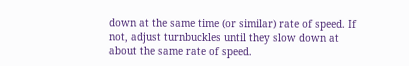down at the same time (or similar) rate of speed. If not, adjust turnbuckles until they slow down at about the same rate of speed.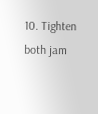10. Tighten both jam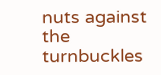nuts against the turnbuckles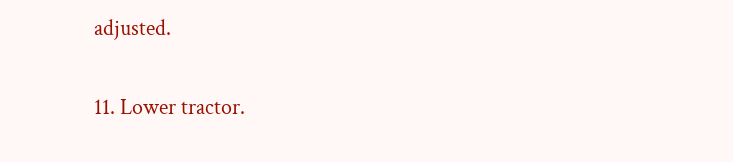adjusted.

11. Lower tractor.